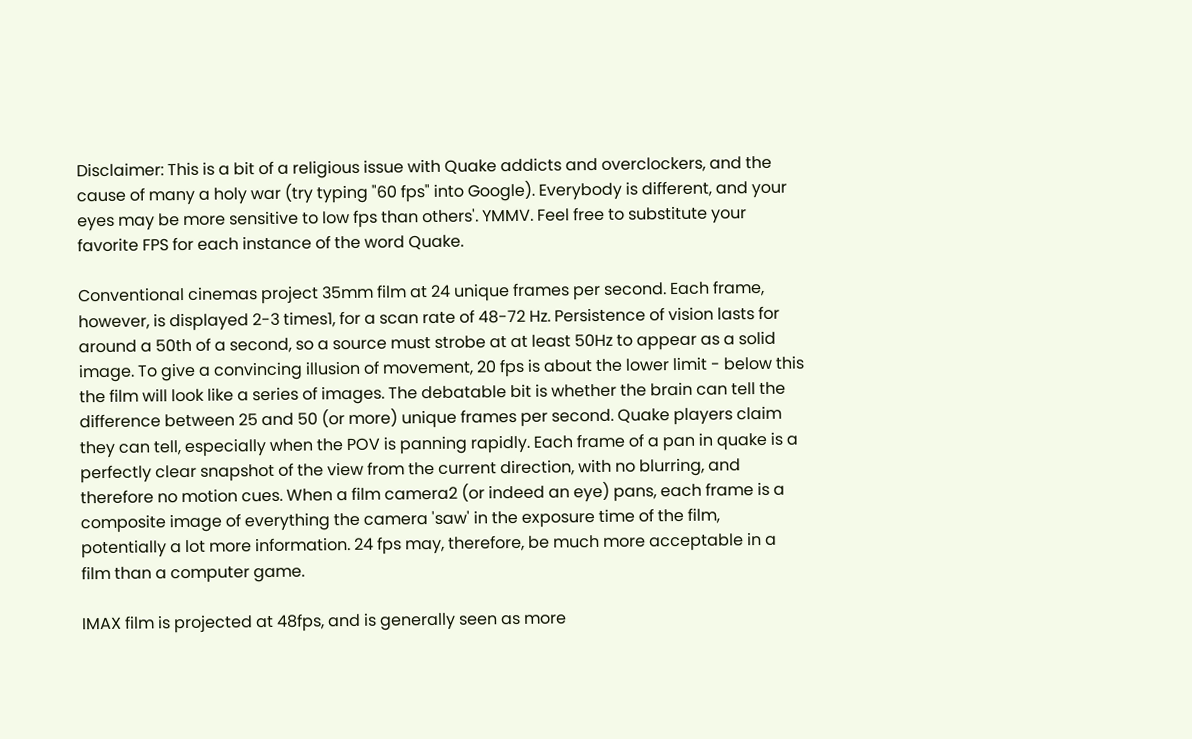Disclaimer: This is a bit of a religious issue with Quake addicts and overclockers, and the cause of many a holy war (try typing "60 fps" into Google). Everybody is different, and your eyes may be more sensitive to low fps than others'. YMMV. Feel free to substitute your favorite FPS for each instance of the word Quake.

Conventional cinemas project 35mm film at 24 unique frames per second. Each frame, however, is displayed 2-3 times1, for a scan rate of 48-72 Hz. Persistence of vision lasts for around a 50th of a second, so a source must strobe at at least 50Hz to appear as a solid image. To give a convincing illusion of movement, 20 fps is about the lower limit - below this the film will look like a series of images. The debatable bit is whether the brain can tell the difference between 25 and 50 (or more) unique frames per second. Quake players claim they can tell, especially when the POV is panning rapidly. Each frame of a pan in quake is a perfectly clear snapshot of the view from the current direction, with no blurring, and therefore no motion cues. When a film camera2 (or indeed an eye) pans, each frame is a composite image of everything the camera 'saw' in the exposure time of the film, potentially a lot more information. 24 fps may, therefore, be much more acceptable in a film than a computer game.

IMAX film is projected at 48fps, and is generally seen as more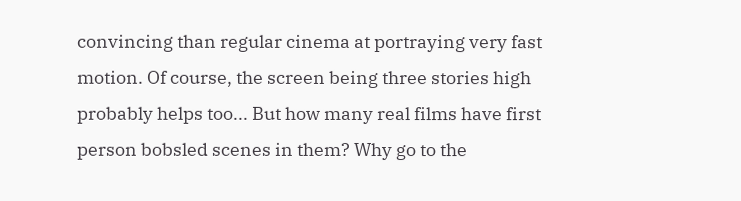convincing than regular cinema at portraying very fast motion. Of course, the screen being three stories high probably helps too... But how many real films have first person bobsled scenes in them? Why go to the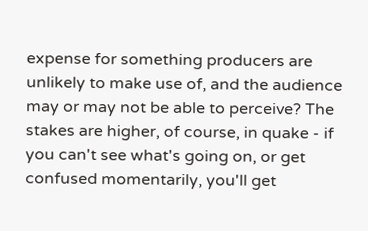expense for something producers are unlikely to make use of, and the audience may or may not be able to perceive? The stakes are higher, of course, in quake - if you can't see what's going on, or get confused momentarily, you'll get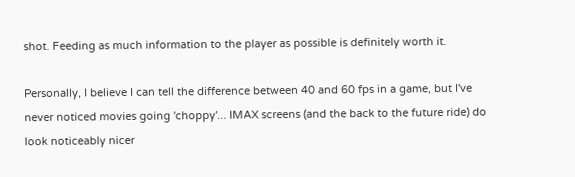shot. Feeding as much information to the player as possible is definitely worth it.

Personally, I believe I can tell the difference between 40 and 60 fps in a game, but I've never noticed movies going 'choppy'... IMAX screens (and the back to the future ride) do look noticeably nicer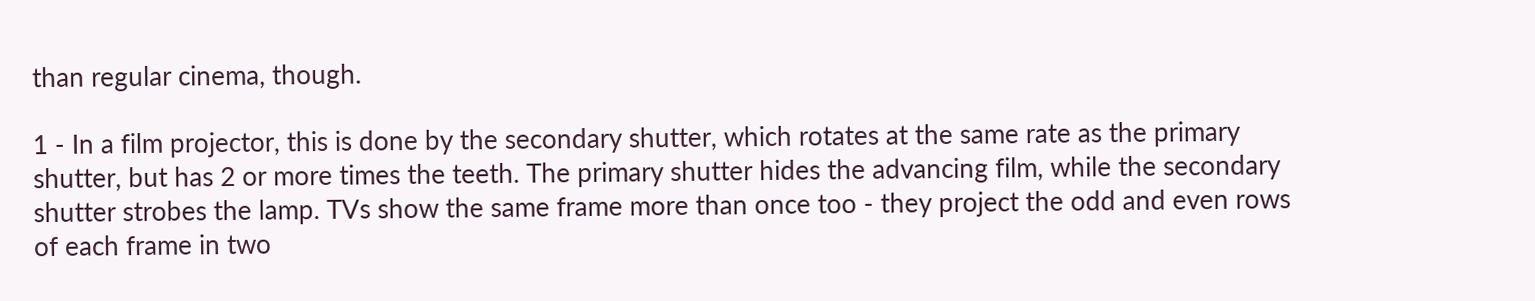than regular cinema, though.

1 - In a film projector, this is done by the secondary shutter, which rotates at the same rate as the primary shutter, but has 2 or more times the teeth. The primary shutter hides the advancing film, while the secondary shutter strobes the lamp. TVs show the same frame more than once too - they project the odd and even rows of each frame in two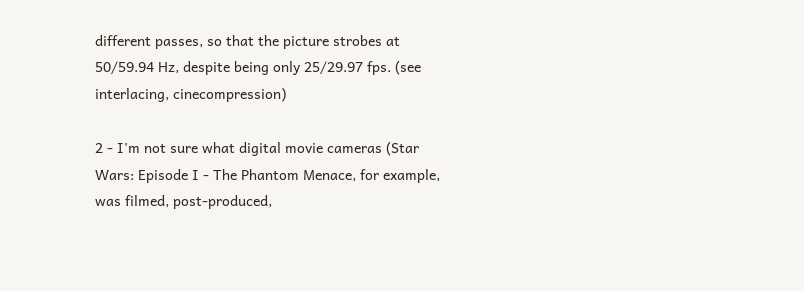different passes, so that the picture strobes at 50/59.94 Hz, despite being only 25/29.97 fps. (see interlacing, cinecompression)

2 - I'm not sure what digital movie cameras (Star Wars: Episode I - The Phantom Menace, for example, was filmed, post-produced,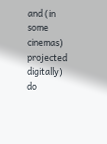and (in some cinemas) projected digitally) do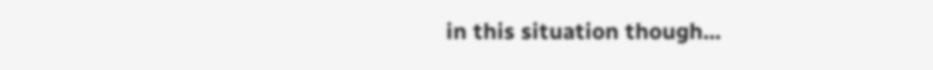in this situation though...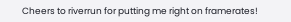Cheers to riverrun for putting me right on framerates!